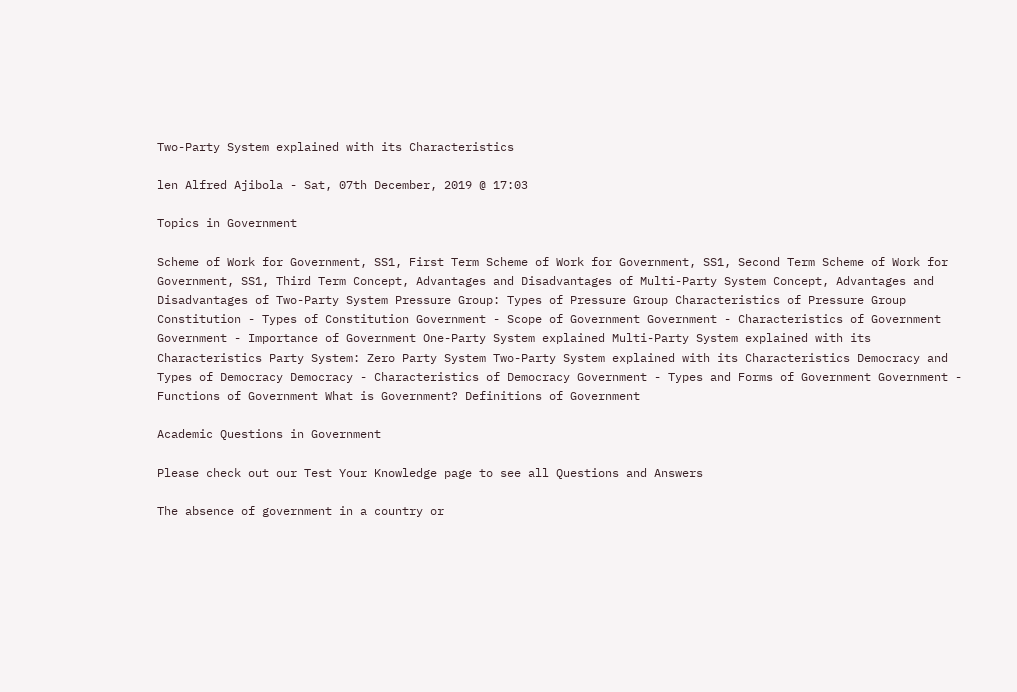Two-Party System explained with its Characteristics

len Alfred Ajibola - Sat, 07th December, 2019 @ 17:03

Topics in Government

Scheme of Work for Government, SS1, First Term Scheme of Work for Government, SS1, Second Term Scheme of Work for Government, SS1, Third Term Concept, Advantages and Disadvantages of Multi-Party System Concept, Advantages and Disadvantages of Two-Party System Pressure Group: Types of Pressure Group Characteristics of Pressure Group Constitution - Types of Constitution Government - Scope of Government Government - Characteristics of Government Government - Importance of Government One-Party System explained Multi-Party System explained with its Characteristics Party System: Zero Party System Two-Party System explained with its Characteristics Democracy and Types of Democracy Democracy - Characteristics of Democracy Government - Types and Forms of Government Government - Functions of Government What is Government? Definitions of Government

Academic Questions in Government

Please check out our Test Your Knowledge page to see all Questions and Answers

The absence of government in a country or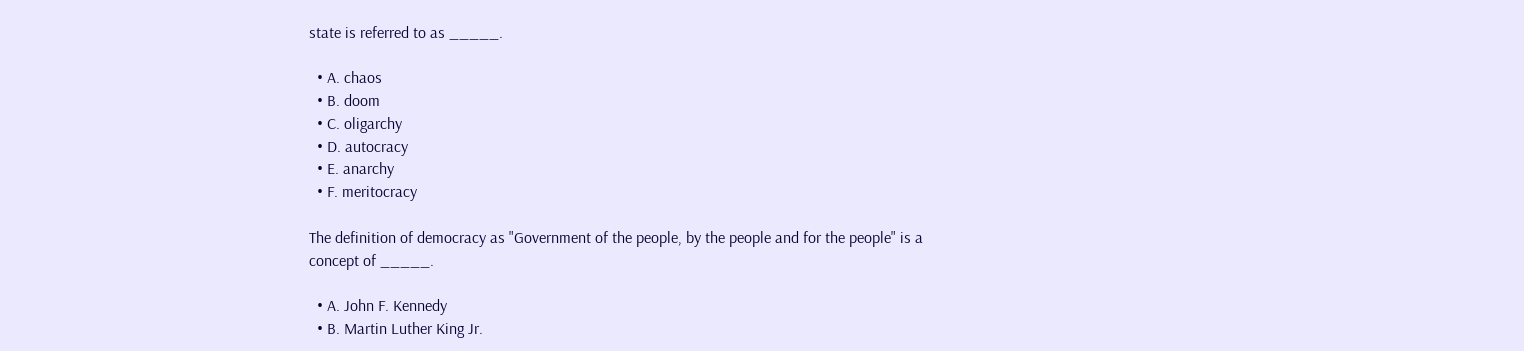state is referred to as _____.

  • A. chaos
  • B. doom
  • C. oligarchy
  • D. autocracy
  • E. anarchy
  • F. meritocracy

The definition of democracy as "Government of the people, by the people and for the people" is a concept of _____.

  • A. John F. Kennedy
  • B. Martin Luther King Jr.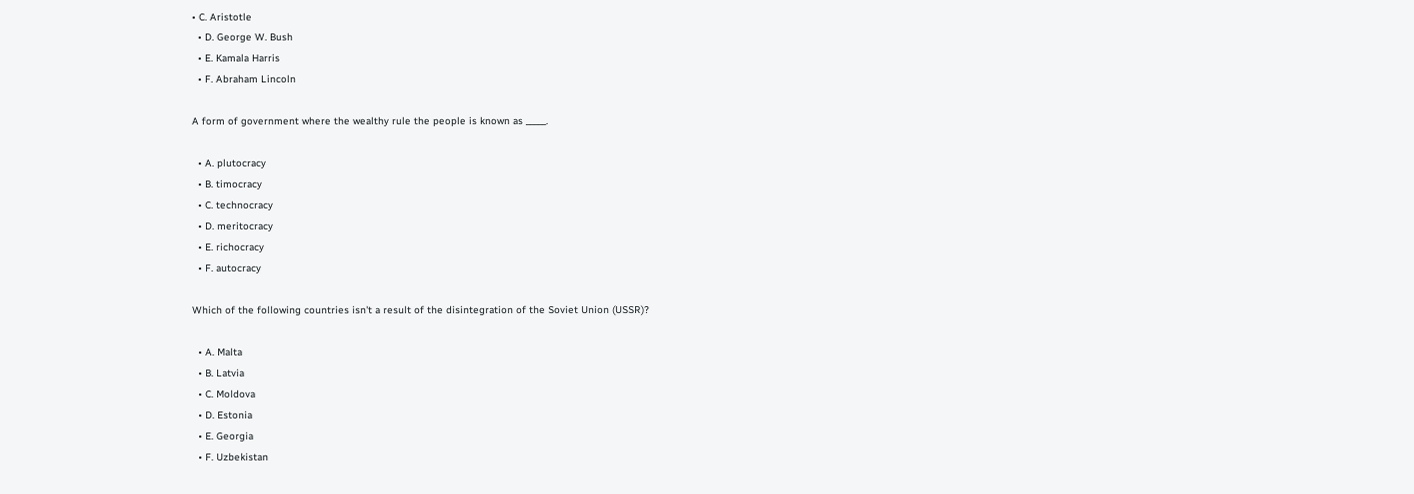• C. Aristotle
  • D. George W. Bush
  • E. Kamala Harris
  • F. Abraham Lincoln

A form of government where the wealthy rule the people is known as _____.

  • A. plutocracy
  • B. timocracy
  • C. technocracy
  • D. meritocracy
  • E. richocracy
  • F. autocracy

Which of the following countries isn't a result of the disintegration of the Soviet Union (USSR)?

  • A. Malta
  • B. Latvia
  • C. Moldova
  • D. Estonia
  • E. Georgia
  • F. Uzbekistan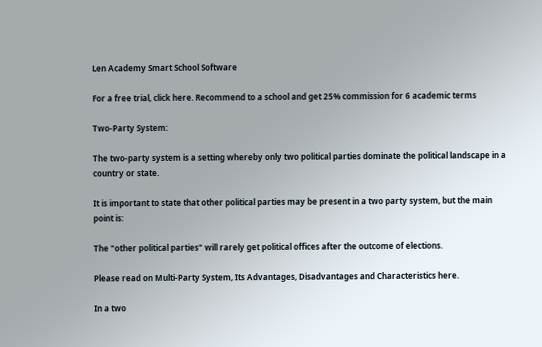Len Academy Smart School Software

For a free trial, click here. Recommend to a school and get 25% commission for 6 academic terms

Two-Party System:

The two-party system is a setting whereby only two political parties dominate the political landscape in a country or state.

It is important to state that other political parties may be present in a two party system, but the main point is:

The "other political parties" will rarely get political offices after the outcome of elections.

Please read on Multi-Party System, Its Advantages, Disadvantages and Characteristics here.

In a two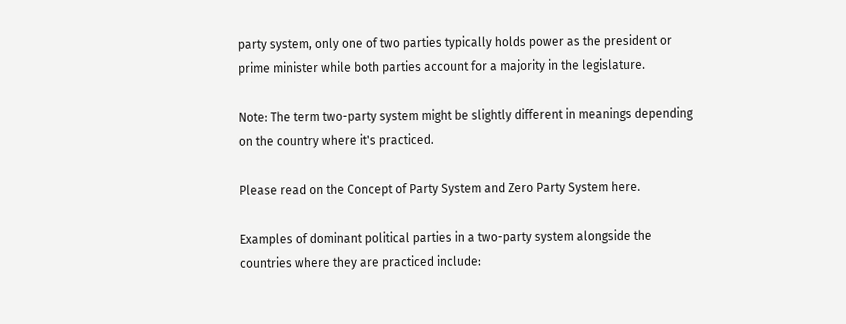party system, only one of two parties typically holds power as the president or prime minister while both parties account for a majority in the legislature.

Note: The term two-party system might be slightly different in meanings depending on the country where it's practiced.

Please read on the Concept of Party System and Zero Party System here.

Examples of dominant political parties in a two-party system alongside the countries where they are practiced include: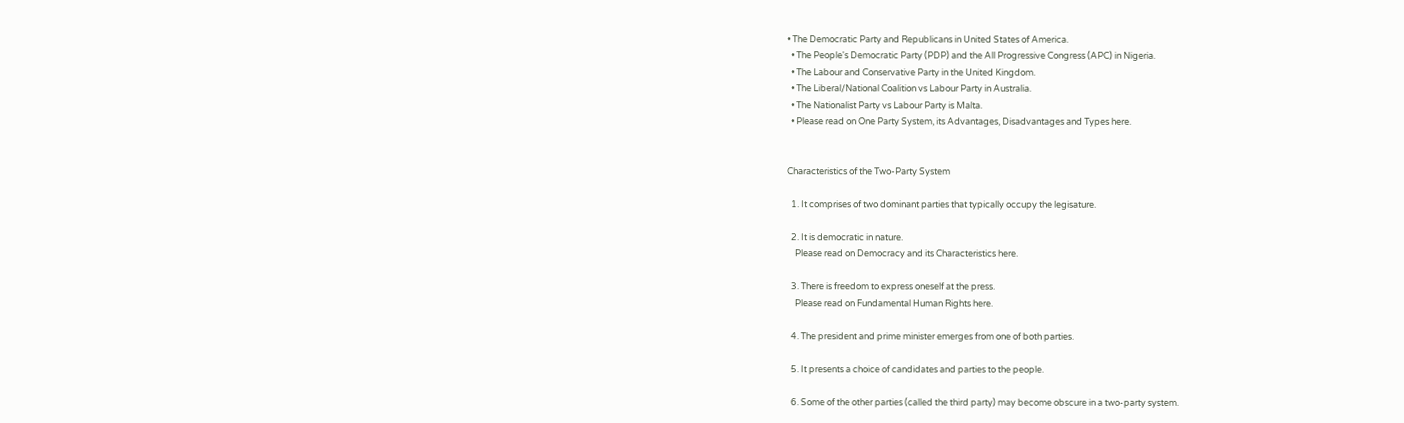• The Democratic Party and Republicans in United States of America.
  • The People's Democratic Party (PDP) and the All Progressive Congress (APC) in Nigeria.
  • The Labour and Conservative Party in the United Kingdom.
  • The Liberal/National Coalition vs Labour Party in Australia.
  • The Nationalist Party vs Labour Party is Malta.
  • Please read on One Party System, its Advantages, Disadvantages and Types here.


Characteristics of the Two-Party System

  1. It comprises of two dominant parties that typically occupy the legisature.

  2. It is democratic in nature.
    Please read on Democracy and its Characteristics here.

  3. There is freedom to express oneself at the press.
    Please read on Fundamental Human Rights here.

  4. The president and prime minister emerges from one of both parties.

  5. It presents a choice of candidates and parties to the people.

  6. Some of the other parties (called the third party) may become obscure in a two-party system.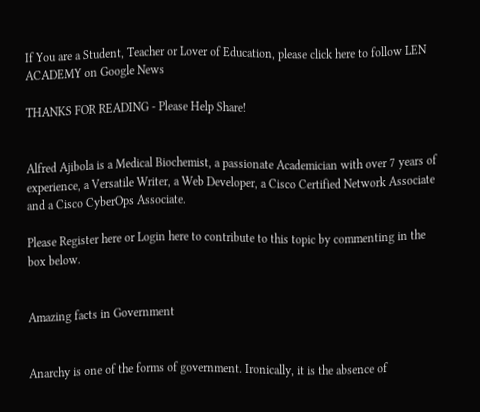If You are a Student, Teacher or Lover of Education, please click here to follow LEN ACADEMY on Google News

THANKS FOR READING - Please Help Share!


Alfred Ajibola is a Medical Biochemist, a passionate Academician with over 7 years of experience, a Versatile Writer, a Web Developer, a Cisco Certified Network Associate and a Cisco CyberOps Associate.

Please Register here or Login here to contribute to this topic by commenting in the box below.


Amazing facts in Government


Anarchy is one of the forms of government. Ironically, it is the absence of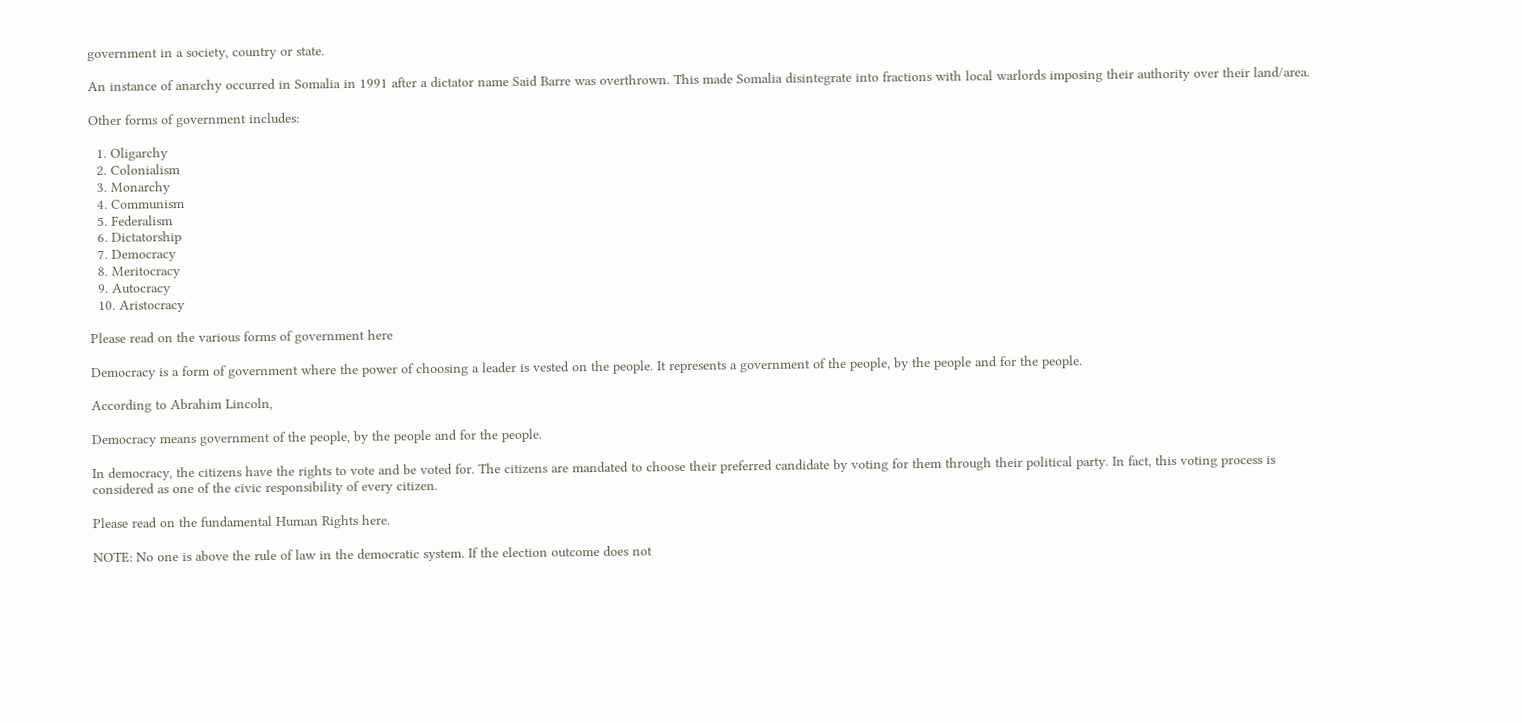government in a society, country or state.

An instance of anarchy occurred in Somalia in 1991 after a dictator name Said Barre was overthrown. This made Somalia disintegrate into fractions with local warlords imposing their authority over their land/area.

Other forms of government includes:

  1. Oligarchy
  2. Colonialism
  3. Monarchy
  4. Communism
  5. Federalism
  6. Dictatorship
  7. Democracy
  8. Meritocracy
  9. Autocracy
  10. Aristocracy

Please read on the various forms of government here

Democracy is a form of government where the power of choosing a leader is vested on the people. It represents a government of the people, by the people and for the people.

According to Abrahim Lincoln,

Democracy means government of the people, by the people and for the people.

In democracy, the citizens have the rights to vote and be voted for. The citizens are mandated to choose their preferred candidate by voting for them through their political party. In fact, this voting process is considered as one of the civic responsibility of every citizen.

Please read on the fundamental Human Rights here.

NOTE: No one is above the rule of law in the democratic system. If the election outcome does not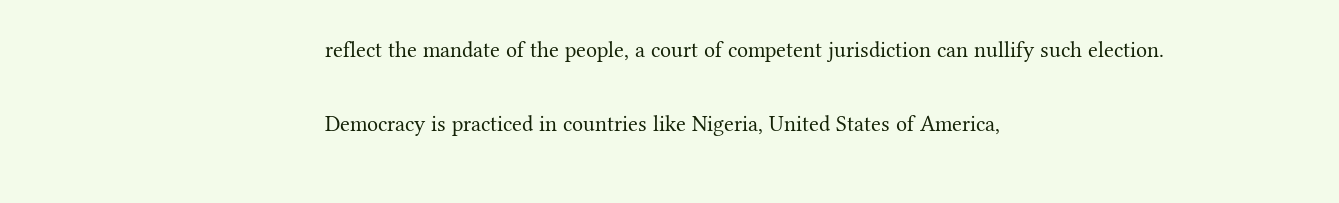reflect the mandate of the people, a court of competent jurisdiction can nullify such election.

Democracy is practiced in countries like Nigeria, United States of America,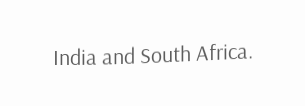India and South Africa.